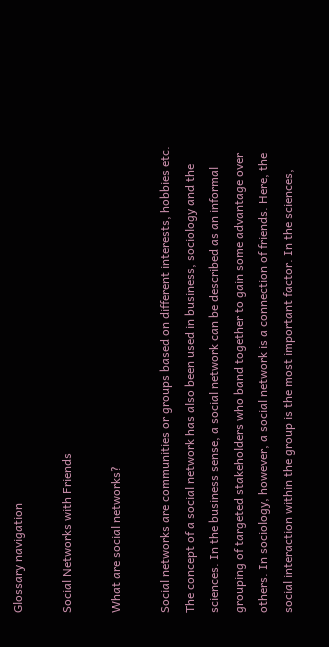Glossary navigation

Social Networks with Friends

What are social networks?

Social networks are communities or groups based on different interests, hobbies etc. The concept of a social network has also been used in business, sociology and the sciences. In the business sense, a social network can be described as an informal grouping of targeted stakeholders who band together to gain some advantage over others. In sociology, however, a social network is a connection of friends. Here, the social interaction within the group is the most important factor. In the sciences,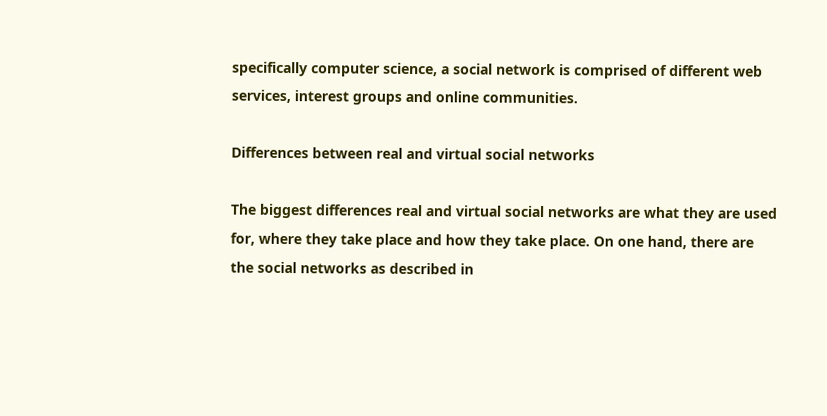specifically computer science, a social network is comprised of different web services, interest groups and online communities.

Differences between real and virtual social networks

The biggest differences real and virtual social networks are what they are used for, where they take place and how they take place. On one hand, there are the social networks as described in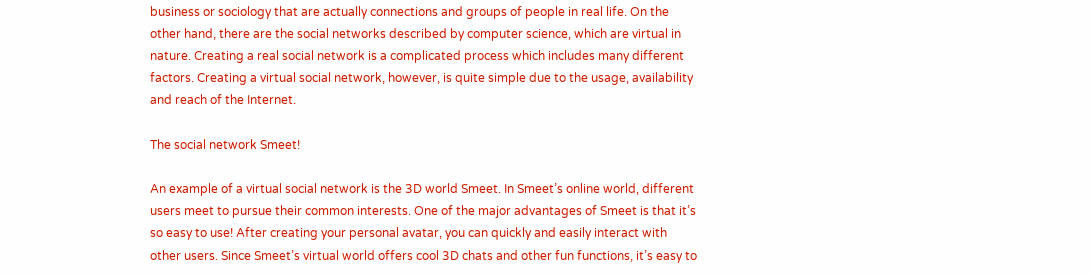business or sociology that are actually connections and groups of people in real life. On the other hand, there are the social networks described by computer science, which are virtual in nature. Creating a real social network is a complicated process which includes many different factors. Creating a virtual social network, however, is quite simple due to the usage, availability and reach of the Internet.

The social network Smeet!

An example of a virtual social network is the 3D world Smeet. In Smeet’s online world, different users meet to pursue their common interests. One of the major advantages of Smeet is that it’s so easy to use! After creating your personal avatar, you can quickly and easily interact with other users. Since Smeet’s virtual world offers cool 3D chats and other fun functions, it’s easy to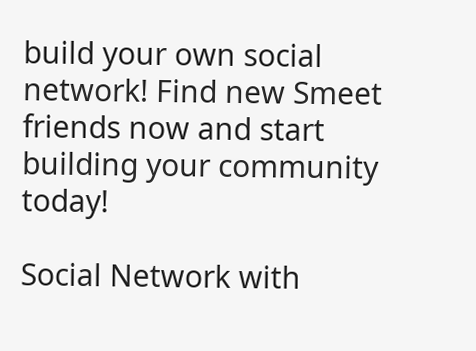build your own social network! Find new Smeet friends now and start building your community today!

Social Network with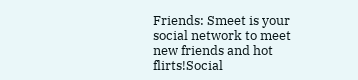Friends: Smeet is your social network to meet new friends and hot flirts!Social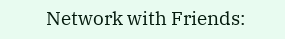Network with Friends: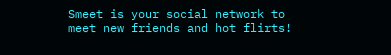Smeet is your social network to meet new friends and hot flirts!